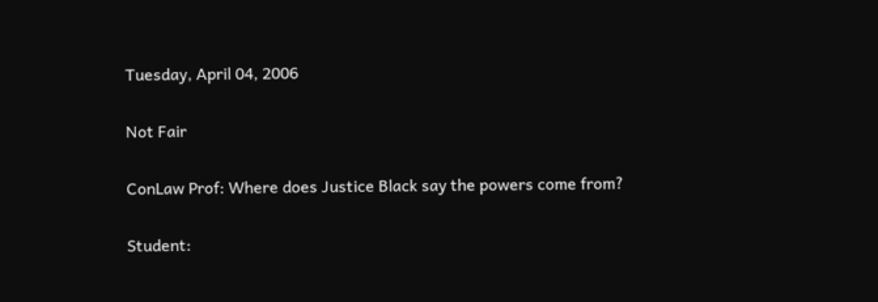Tuesday, April 04, 2006

Not Fair

ConLaw Prof: Where does Justice Black say the powers come from?

Student: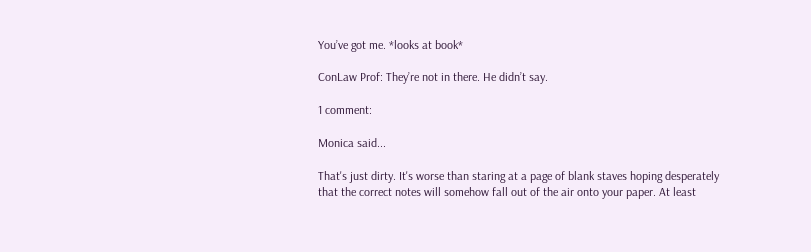You’ve got me. *looks at book*

ConLaw Prof: They’re not in there. He didn’t say.

1 comment:

Monica said...

That's just dirty. It's worse than staring at a page of blank staves hoping desperately that the correct notes will somehow fall out of the air onto your paper. At least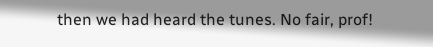then we had heard the tunes. No fair, prof!